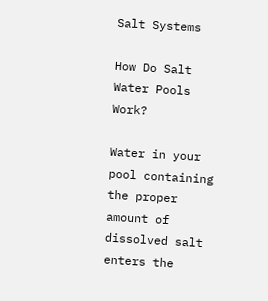Salt Systems

How Do Salt Water Pools Work?

Water in your pool containing the proper amount of dissolved salt enters the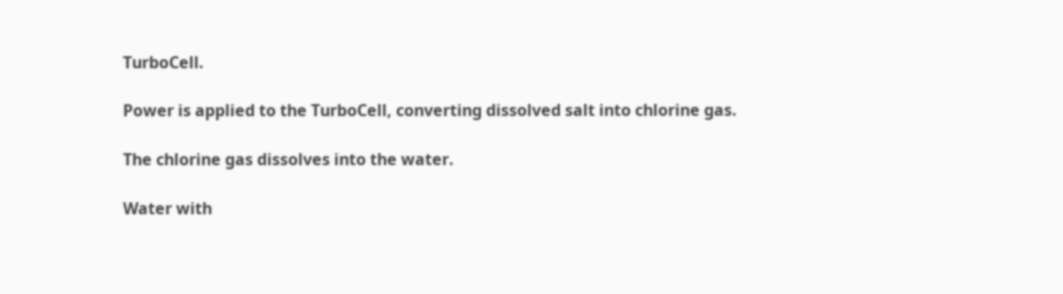TurboCell.

Power is applied to the TurboCell, converting dissolved salt into chlorine gas.

The chlorine gas dissolves into the water.

Water with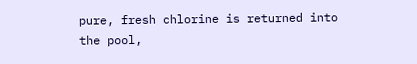pure, fresh chlorine is returned into the pool,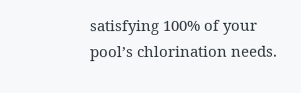satisfying 100% of your pool’s chlorination needs.